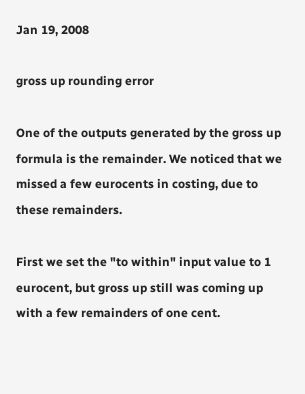Jan 19, 2008

gross up rounding error

One of the outputs generated by the gross up formula is the remainder. We noticed that we missed a few eurocents in costing, due to these remainders.

First we set the "to within" input value to 1 eurocent, but gross up still was coming up with a few remainders of one cent.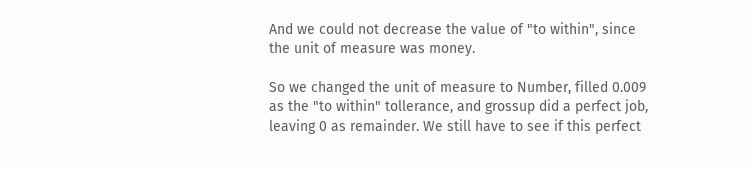And we could not decrease the value of "to within", since the unit of measure was money.

So we changed the unit of measure to Number, filled 0.009 as the "to within" tollerance, and grossup did a perfect job, leaving 0 as remainder. We still have to see if this perfect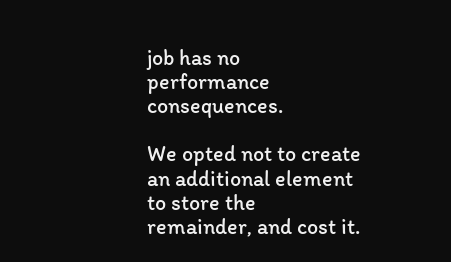job has no performance consequences.

We opted not to create an additional element to store the remainder, and cost it.